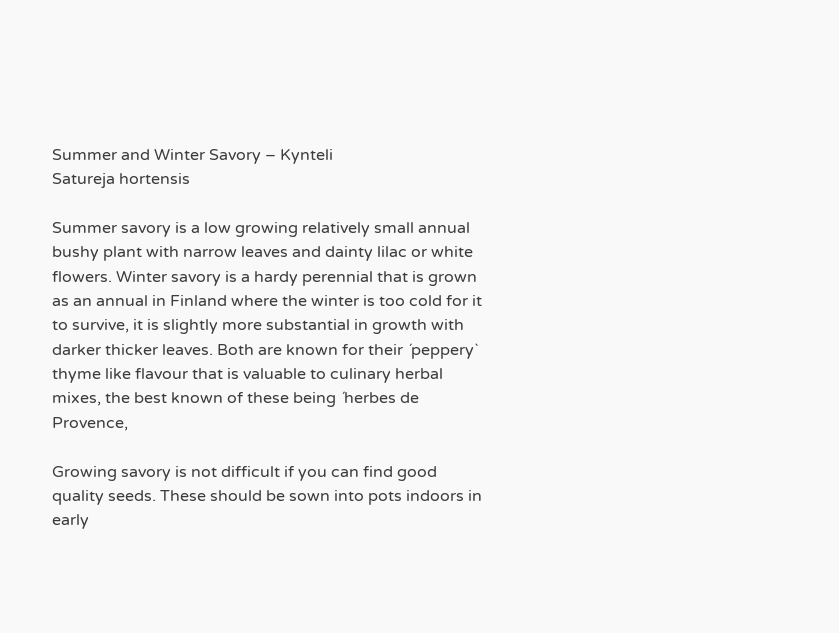Summer and Winter Savory – Kynteli
Satureja hortensis

Summer savory is a low growing relatively small annual bushy plant with narrow leaves and dainty lilac or white flowers. Winter savory is a hardy perennial that is grown as an annual in Finland where the winter is too cold for it to survive, it is slightly more substantial in growth with darker thicker leaves. Both are known for their ´peppery` thyme like flavour that is valuable to culinary herbal mixes, the best known of these being ´herbes de Provence,

Growing savory is not difficult if you can find good quality seeds. These should be sown into pots indoors in early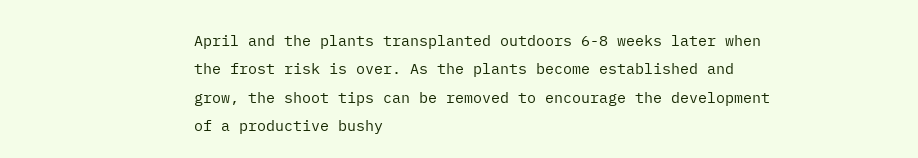April and the plants transplanted outdoors 6-8 weeks later when the frost risk is over. As the plants become established and grow, the shoot tips can be removed to encourage the development of a productive bushy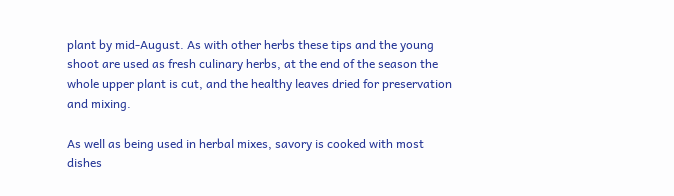plant by mid-August. As with other herbs these tips and the young shoot are used as fresh culinary herbs, at the end of the season the whole upper plant is cut, and the healthy leaves dried for preservation and mixing.

As well as being used in herbal mixes, savory is cooked with most dishes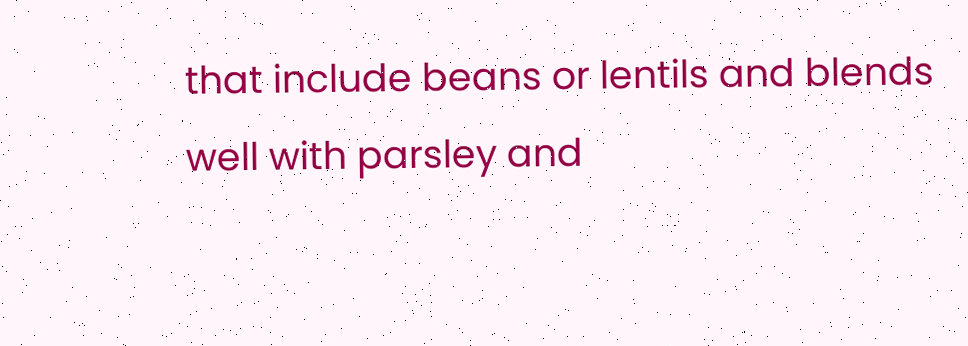that include beans or lentils and blends well with parsley and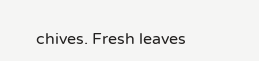chives. Fresh leaves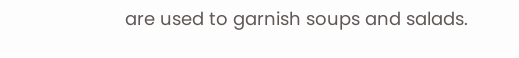are used to garnish soups and salads.